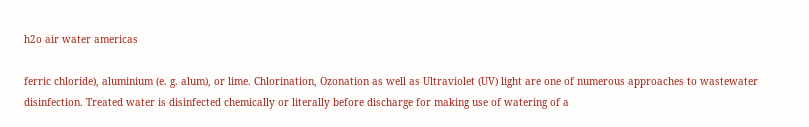h2o air water americas

ferric chloride), aluminium (e. g. alum), or lime. Chlorination, Ozonation as well as Ultraviolet (UV) light are one of numerous approaches to wastewater disinfection. Treated water is disinfected chemically or literally before discharge for making use of watering of a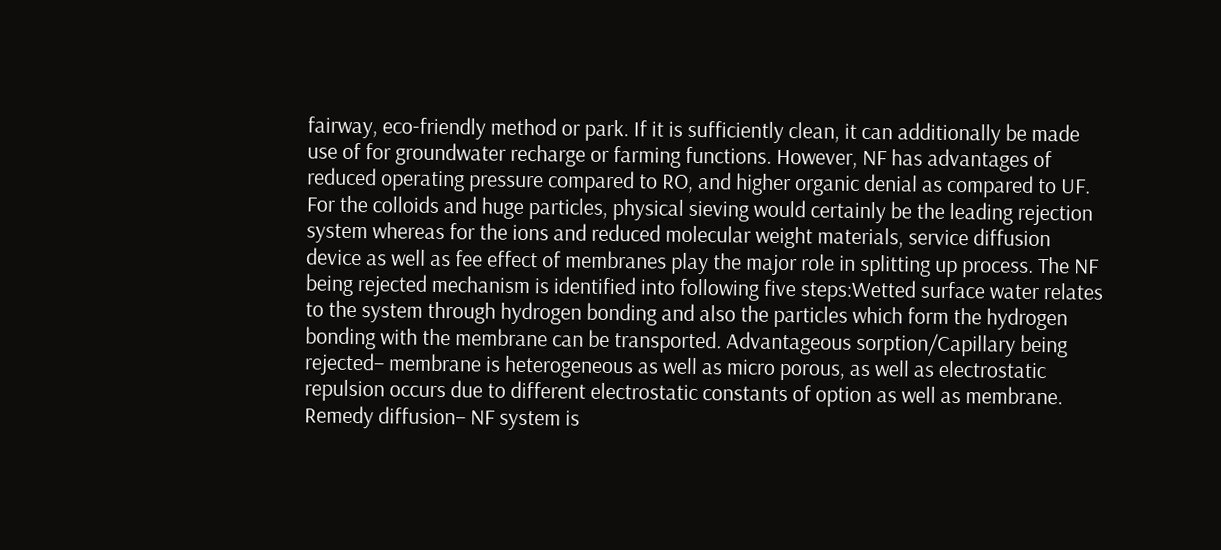fairway, eco-friendly method or park. If it is sufficiently clean, it can additionally be made use of for groundwater recharge or farming functions. However, NF has advantages of reduced operating pressure compared to RO, and higher organic denial as compared to UF. For the colloids and huge particles, physical sieving would certainly be the leading rejection system whereas for the ions and reduced molecular weight materials, service diffusion device as well as fee effect of membranes play the major role in splitting up process. The NF being rejected mechanism is identified into following five steps:Wetted surface water relates to the system through hydrogen bonding and also the particles which form the hydrogen bonding with the membrane can be transported. Advantageous sorption/Capillary being rejected– membrane is heterogeneous as well as micro porous, as well as electrostatic repulsion occurs due to different electrostatic constants of option as well as membrane. Remedy diffusion– NF system is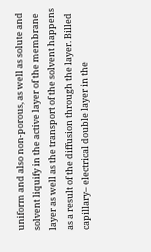uniform and also non-porous, as well as solute and solvent liquify in the active layer of the membrane layer as well as the transport of the solvent happens as a result of the diffusion through the layer. Billed capillary– electrical double layer in the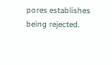pores establishes being rejected.